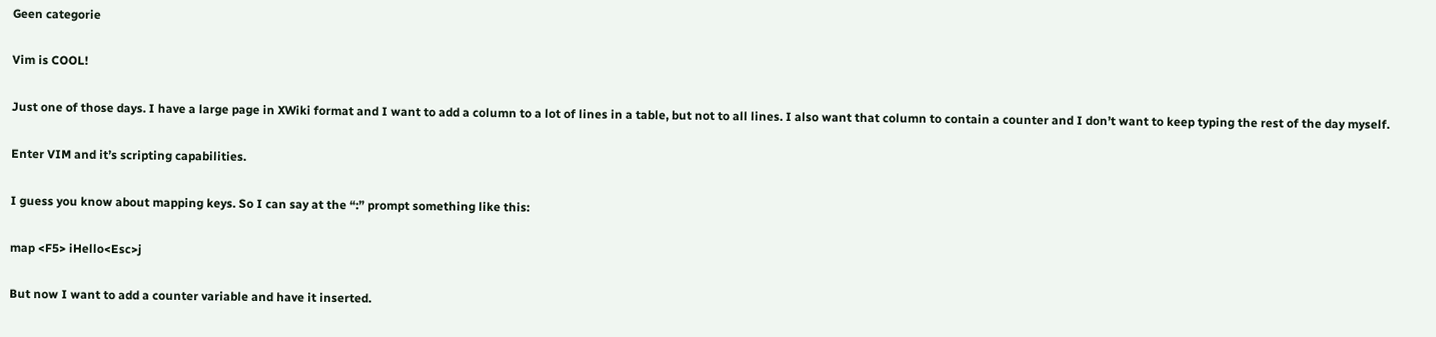Geen categorie

Vim is COOL!

Just one of those days. I have a large page in XWiki format and I want to add a column to a lot of lines in a table, but not to all lines. I also want that column to contain a counter and I don’t want to keep typing the rest of the day myself.

Enter VIM and it’s scripting capabilities.

I guess you know about mapping keys. So I can say at the “:” prompt something like this:

map <F5> iHello<Esc>j

But now I want to add a counter variable and have it inserted.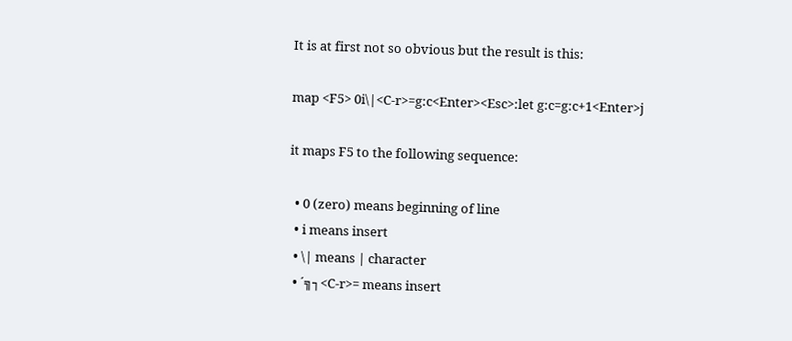It is at first not so obvious but the result is this:

map <F5> 0i\|<C-r>=g:c<Enter><Esc>:let g:c=g:c+1<Enter>j

it maps F5 to the following sequence:

  • 0 (zero) means beginning of line
  • i means insert
  • \| means | character
  • ´╗┐<C-r>= means insert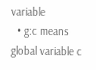variable
  • g:c means global variable c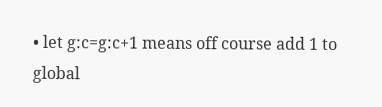• let g:c=g:c+1 means off course add 1 to global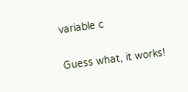variable c

Guess what, it works!